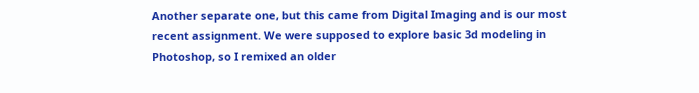Another separate one, but this came from Digital Imaging and is our most recent assignment. We were supposed to explore basic 3d modeling in Photoshop, so I remixed an older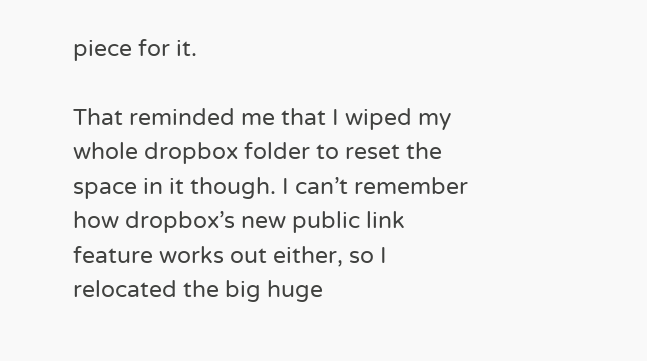piece for it.

That reminded me that I wiped my whole dropbox folder to reset the space in it though. I can’t remember how dropbox’s new public link feature works out either, so I relocated the big huge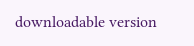downloadable version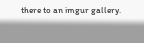there to an imgur gallery.